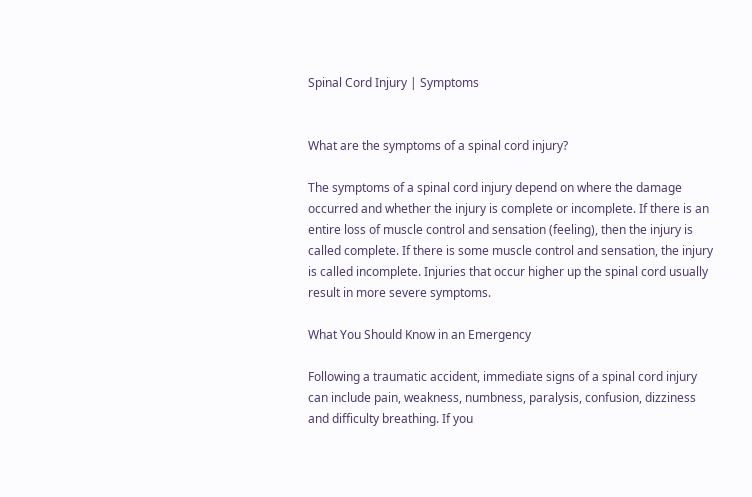Spinal Cord Injury | Symptoms


What are the symptoms of a spinal cord injury?

The symptoms of a spinal cord injury depend on where the damage occurred and whether the injury is complete or incomplete. If there is an entire loss of muscle control and sensation (feeling), then the injury is called complete. If there is some muscle control and sensation, the injury is called incomplete. Injuries that occur higher up the spinal cord usually result in more severe symptoms.

What You Should Know in an Emergency

Following a traumatic accident, immediate signs of a spinal cord injury can include pain, weakness, numbness, paralysis, confusion, dizziness and difficulty breathing. If you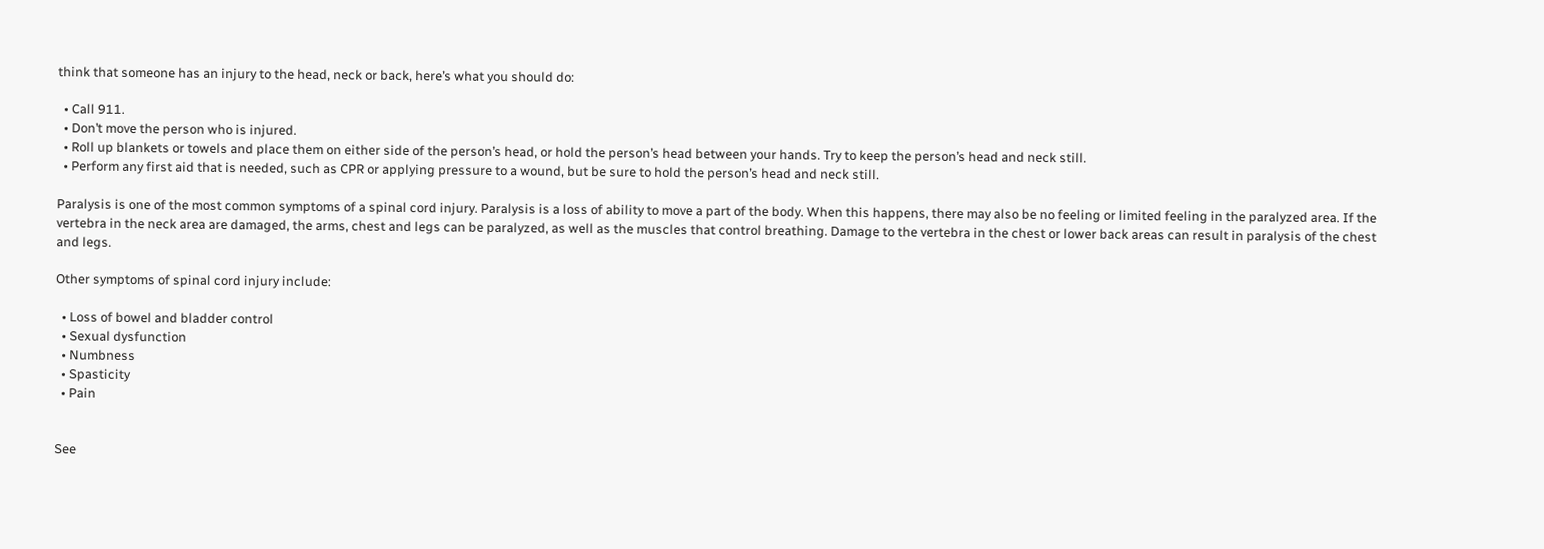think that someone has an injury to the head, neck or back, here’s what you should do:

  • Call 911.
  • Don’t move the person who is injured.
  • Roll up blankets or towels and place them on either side of the person’s head, or hold the person’s head between your hands. Try to keep the person’s head and neck still.
  • Perform any first aid that is needed, such as CPR or applying pressure to a wound, but be sure to hold the person’s head and neck still.

Paralysis is one of the most common symptoms of a spinal cord injury. Paralysis is a loss of ability to move a part of the body. When this happens, there may also be no feeling or limited feeling in the paralyzed area. If the vertebra in the neck area are damaged, the arms, chest and legs can be paralyzed, as well as the muscles that control breathing. Damage to the vertebra in the chest or lower back areas can result in paralysis of the chest and legs.

Other symptoms of spinal cord injury include:

  • Loss of bowel and bladder control
  • Sexual dysfunction
  • Numbness
  • Spasticity
  • Pain


See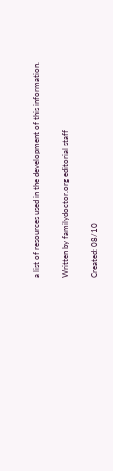a list of resources used in the development of this information.

Written by familydoctor.org editorial staff

Created: 08/10